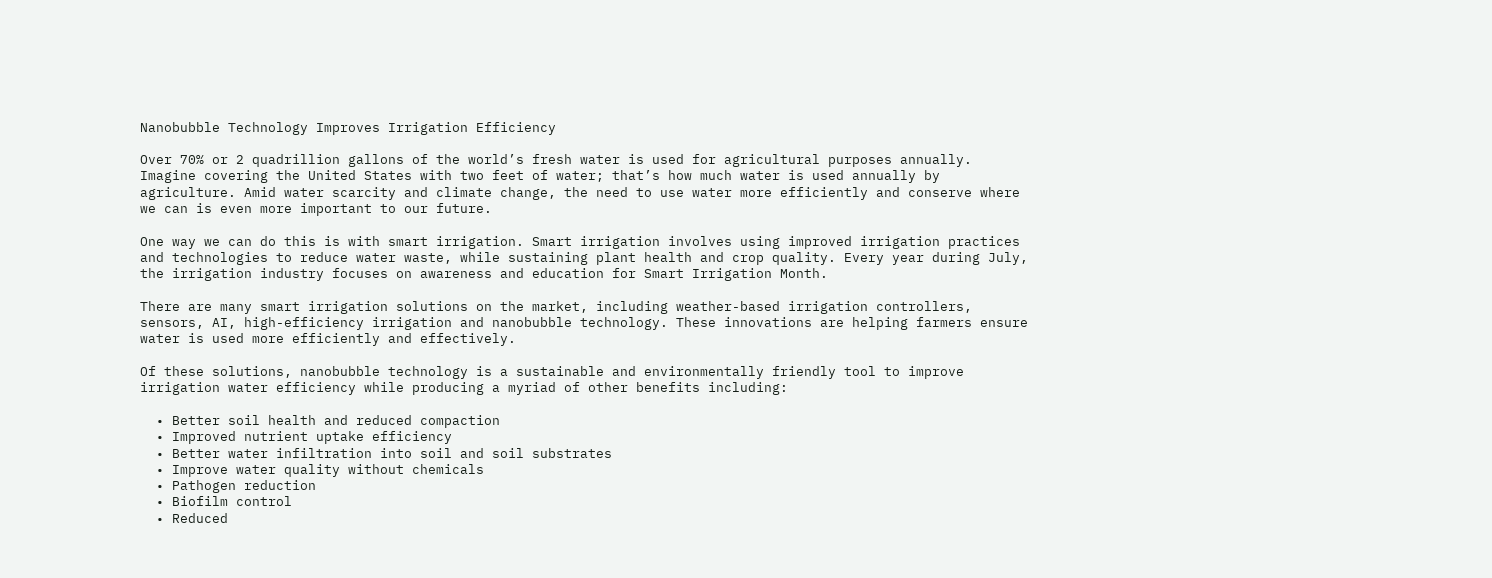Nanobubble Technology Improves Irrigation Efficiency

Over 70% or 2 quadrillion gallons of the world’s fresh water is used for agricultural purposes annually. Imagine covering the United States with two feet of water; that’s how much water is used annually by agriculture. Amid water scarcity and climate change, the need to use water more efficiently and conserve where we can is even more important to our future.

One way we can do this is with smart irrigation. Smart irrigation involves using improved irrigation practices and technologies to reduce water waste, while sustaining plant health and crop quality. Every year during July, the irrigation industry focuses on awareness and education for Smart Irrigation Month.

There are many smart irrigation solutions on the market, including weather-based irrigation controllers, sensors, AI, high-efficiency irrigation and nanobubble technology. These innovations are helping farmers ensure water is used more efficiently and effectively.

Of these solutions, nanobubble technology is a sustainable and environmentally friendly tool to improve irrigation water efficiency while producing a myriad of other benefits including:

  • Better soil health and reduced compaction
  • Improved nutrient uptake efficiency
  • Better water infiltration into soil and soil substrates
  • Improve water quality without chemicals
  • Pathogen reduction
  • Biofilm control
  • Reduced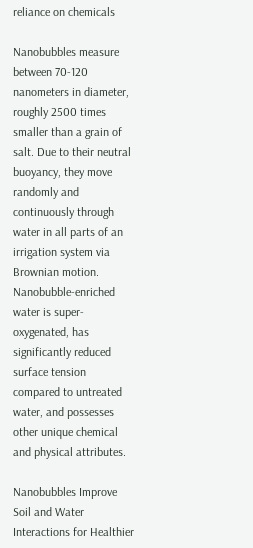reliance on chemicals

Nanobubbles measure between 70-120 nanometers in diameter, roughly 2500 times smaller than a grain of salt. Due to their neutral buoyancy, they move randomly and continuously through water in all parts of an irrigation system via Brownian motion. Nanobubble-enriched water is super-oxygenated, has significantly reduced surface tension compared to untreated water, and possesses other unique chemical and physical attributes.

Nanobubbles Improve Soil and Water Interactions for Healthier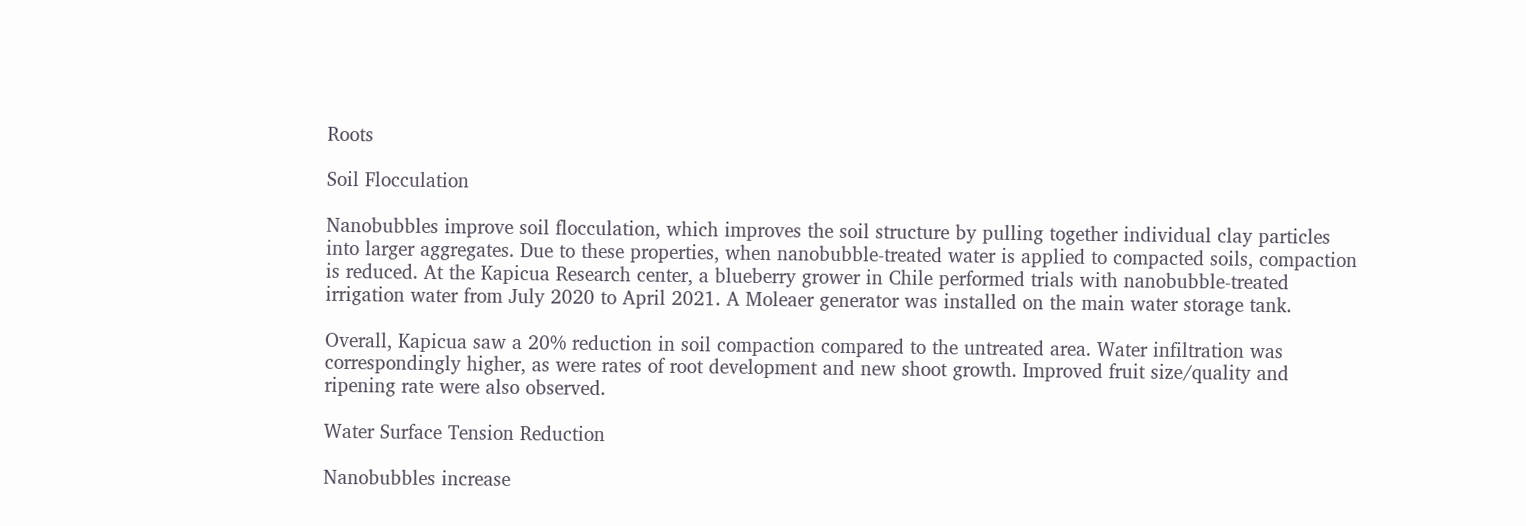Roots

Soil Flocculation

Nanobubbles improve soil flocculation, which improves the soil structure by pulling together individual clay particles into larger aggregates. Due to these properties, when nanobubble-treated water is applied to compacted soils, compaction is reduced. At the Kapicua Research center, a blueberry grower in Chile performed trials with nanobubble-treated irrigation water from July 2020 to April 2021. A Moleaer generator was installed on the main water storage tank.

Overall, Kapicua saw a 20% reduction in soil compaction compared to the untreated area. Water infiltration was correspondingly higher, as were rates of root development and new shoot growth. Improved fruit size/quality and ripening rate were also observed.

Water Surface Tension Reduction

Nanobubbles increase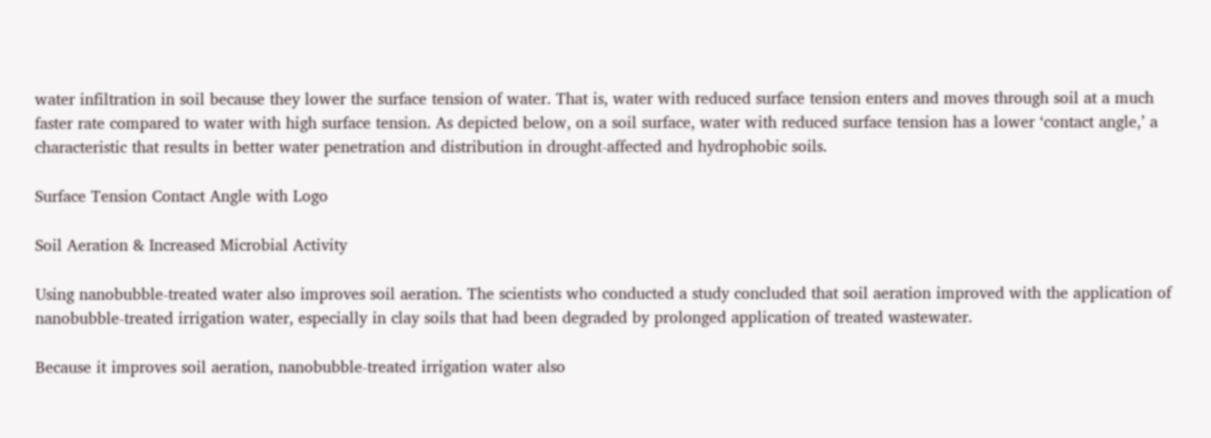water infiltration in soil because they lower the surface tension of water. That is, water with reduced surface tension enters and moves through soil at a much faster rate compared to water with high surface tension. As depicted below, on a soil surface, water with reduced surface tension has a lower ‘contact angle,’ a characteristic that results in better water penetration and distribution in drought-affected and hydrophobic soils.

Surface Tension Contact Angle with Logo

Soil Aeration & Increased Microbial Activity

Using nanobubble-treated water also improves soil aeration. The scientists who conducted a study concluded that soil aeration improved with the application of nanobubble-treated irrigation water, especially in clay soils that had been degraded by prolonged application of treated wastewater.

Because it improves soil aeration, nanobubble-treated irrigation water also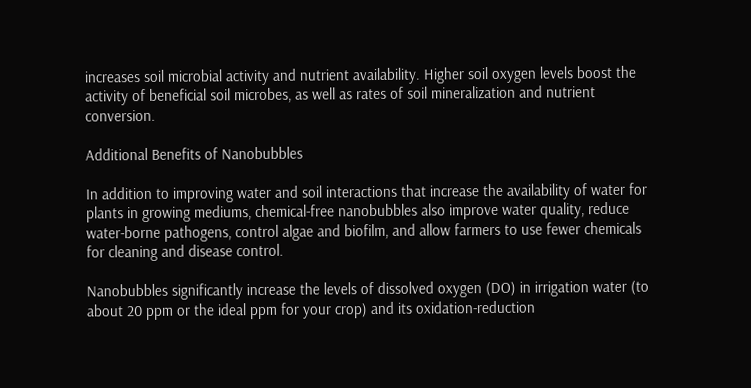increases soil microbial activity and nutrient availability. Higher soil oxygen levels boost the activity of beneficial soil microbes, as well as rates of soil mineralization and nutrient conversion.

Additional Benefits of Nanobubbles

In addition to improving water and soil interactions that increase the availability of water for plants in growing mediums, chemical-free nanobubbles also improve water quality, reduce water-borne pathogens, control algae and biofilm, and allow farmers to use fewer chemicals for cleaning and disease control.

Nanobubbles significantly increase the levels of dissolved oxygen (DO) in irrigation water (to about 20 ppm or the ideal ppm for your crop) and its oxidation-reduction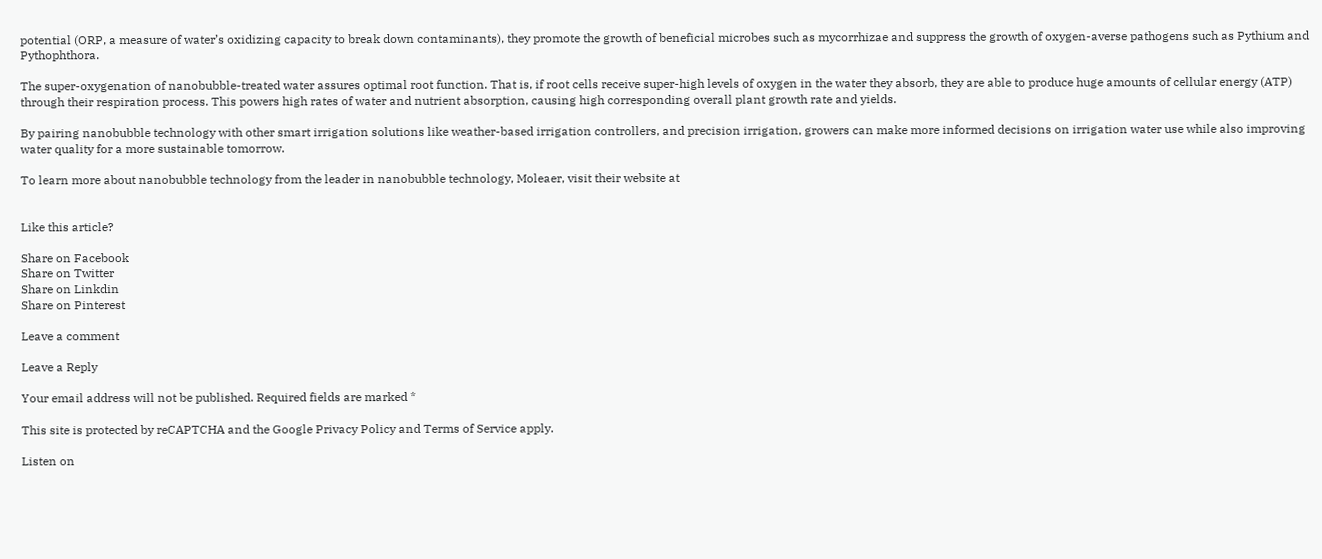potential (ORP, a measure of water’s oxidizing capacity to break down contaminants), they promote the growth of beneficial microbes such as mycorrhizae and suppress the growth of oxygen-averse pathogens such as Pythium and Pythophthora.

The super-oxygenation of nanobubble-treated water assures optimal root function. That is, if root cells receive super-high levels of oxygen in the water they absorb, they are able to produce huge amounts of cellular energy (ATP) through their respiration process. This powers high rates of water and nutrient absorption, causing high corresponding overall plant growth rate and yields.

By pairing nanobubble technology with other smart irrigation solutions like weather-based irrigation controllers, and precision irrigation, growers can make more informed decisions on irrigation water use while also improving water quality for a more sustainable tomorrow.

To learn more about nanobubble technology from the leader in nanobubble technology, Moleaer, visit their website at


Like this article?

Share on Facebook
Share on Twitter
Share on Linkdin
Share on Pinterest

Leave a comment

Leave a Reply

Your email address will not be published. Required fields are marked *

This site is protected by reCAPTCHA and the Google Privacy Policy and Terms of Service apply.

Listen on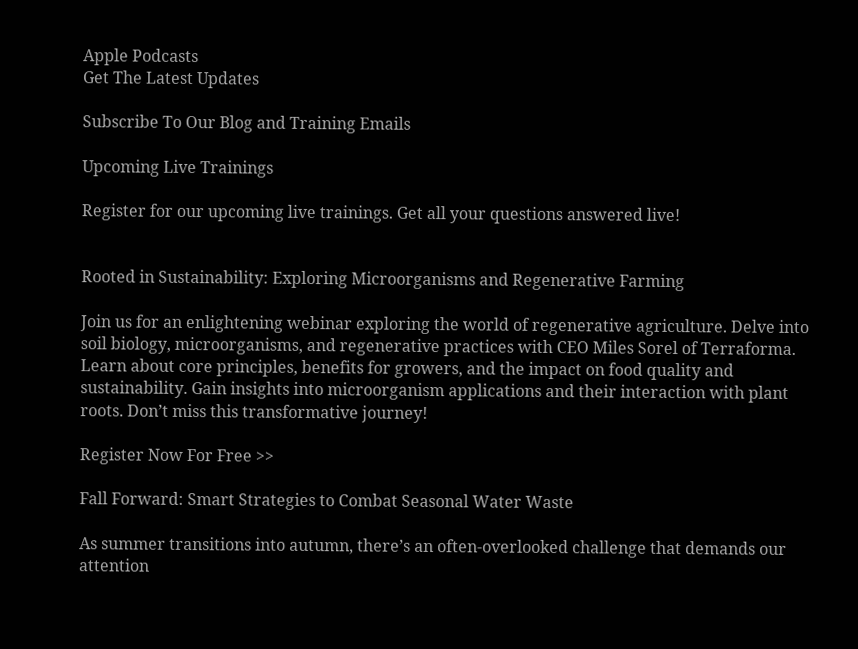Apple Podcasts
Get The Latest Updates

Subscribe To Our Blog and Training Emails

Upcoming Live Trainings

Register for our upcoming live trainings. Get all your questions answered live!


Rooted in Sustainability: Exploring Microorganisms and Regenerative Farming

Join us for an enlightening webinar exploring the world of regenerative agriculture. Delve into soil biology, microorganisms, and regenerative practices with CEO Miles Sorel of Terraforma. Learn about core principles, benefits for growers, and the impact on food quality and sustainability. Gain insights into microorganism applications and their interaction with plant roots. Don’t miss this transformative journey!

Register Now For Free >>

Fall Forward: Smart Strategies to Combat Seasonal Water Waste

As summer transitions into autumn, there’s an often-overlooked challenge that demands our attention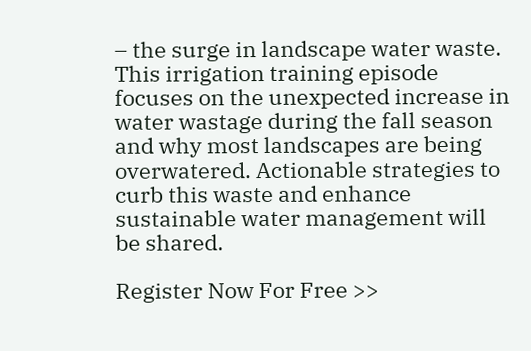– the surge in landscape water waste. This irrigation training episode focuses on the unexpected increase in water wastage during the fall season and why most landscapes are being overwatered. Actionable strategies to curb this waste and enhance sustainable water management will be shared.

Register Now For Free >>